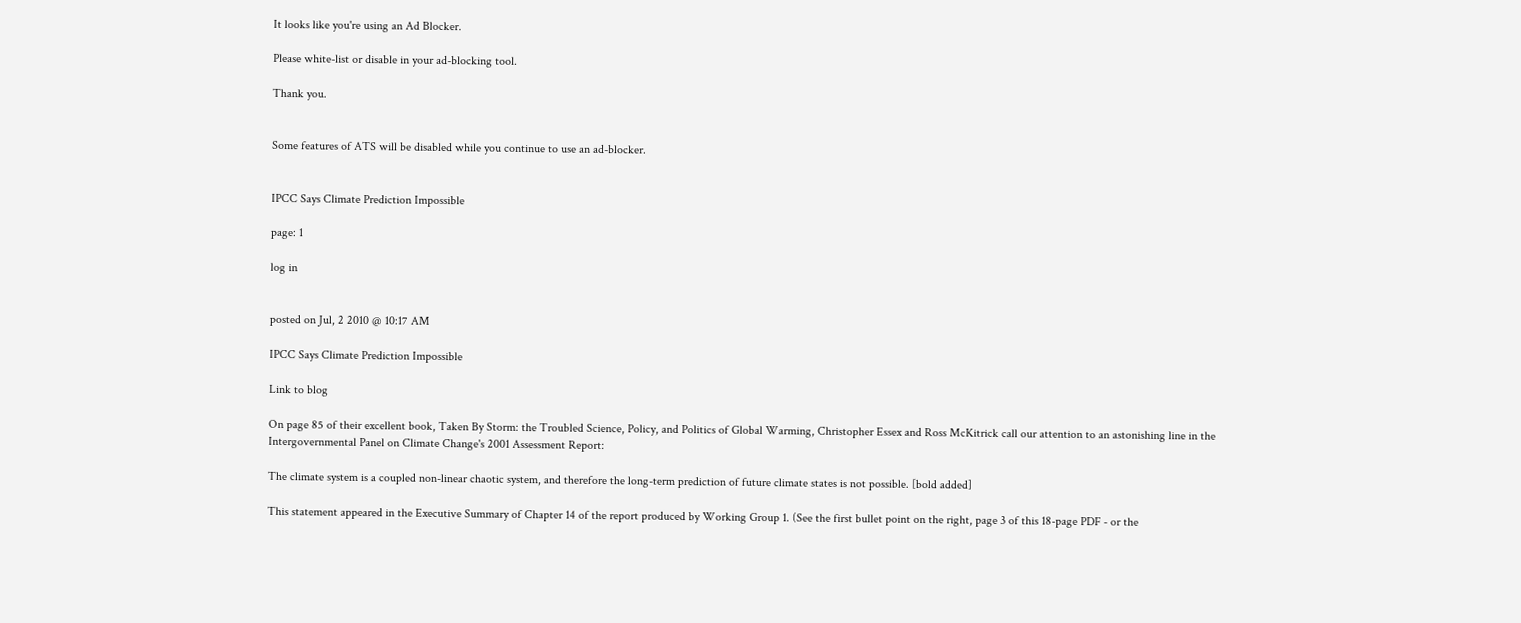It looks like you're using an Ad Blocker.

Please white-list or disable in your ad-blocking tool.

Thank you.


Some features of ATS will be disabled while you continue to use an ad-blocker.


IPCC Says Climate Prediction Impossible

page: 1

log in


posted on Jul, 2 2010 @ 10:17 AM

IPCC Says Climate Prediction Impossible

Link to blog

On page 85 of their excellent book, Taken By Storm: the Troubled Science, Policy, and Politics of Global Warming, Christopher Essex and Ross McKitrick call our attention to an astonishing line in the Intergovernmental Panel on Climate Change's 2001 Assessment Report:

The climate system is a coupled non-linear chaotic system, and therefore the long-term prediction of future climate states is not possible. [bold added]

This statement appeared in the Executive Summary of Chapter 14 of the report produced by Working Group 1. (See the first bullet point on the right, page 3 of this 18-page PDF - or the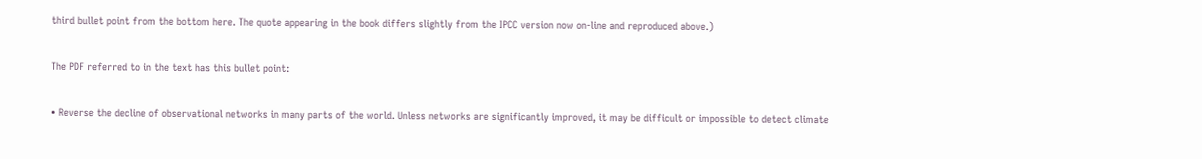third bullet point from the bottom here. The quote appearing in the book differs slightly from the IPCC version now on-line and reproduced above.)

The PDF referred to in the text has this bullet point:

• Reverse the decline of observational networks in many parts of the world. Unless networks are significantly improved, it may be difficult or impossible to detect climate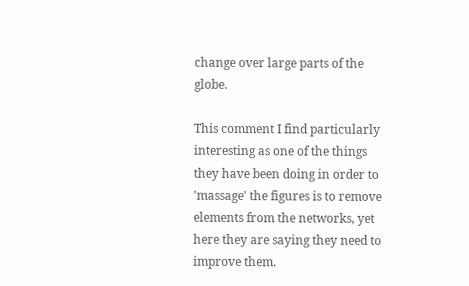change over large parts of the globe.

This comment I find particularly interesting as one of the things they have been doing in order to 'massage' the figures is to remove elements from the networks, yet here they are saying they need to improve them.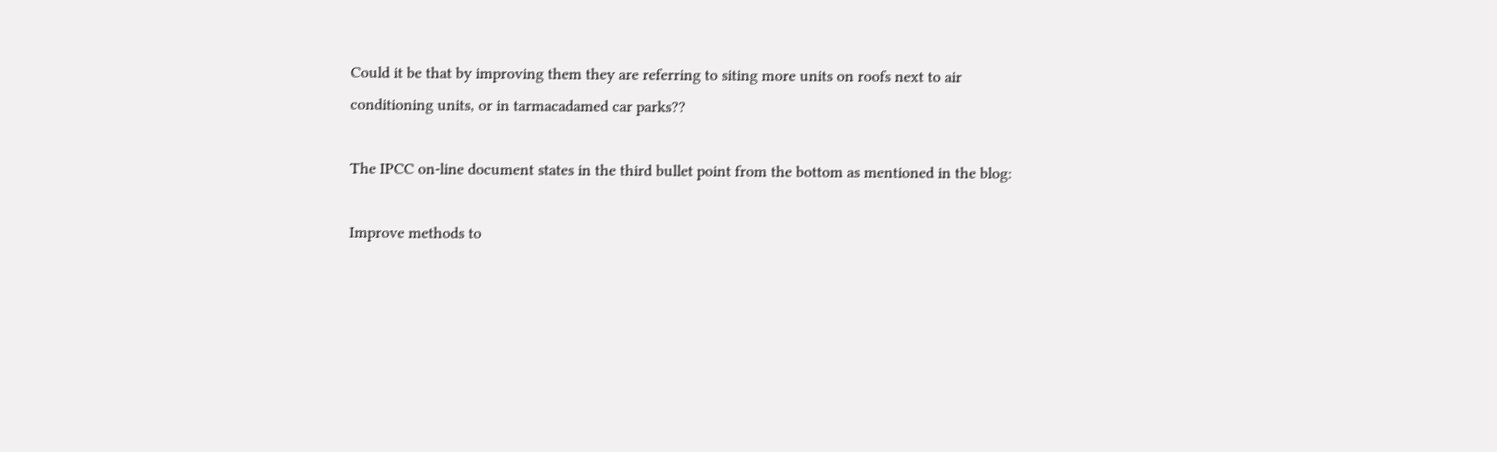Could it be that by improving them they are referring to siting more units on roofs next to air conditioning units, or in tarmacadamed car parks??

The IPCC on-line document states in the third bullet point from the bottom as mentioned in the blog:

Improve methods to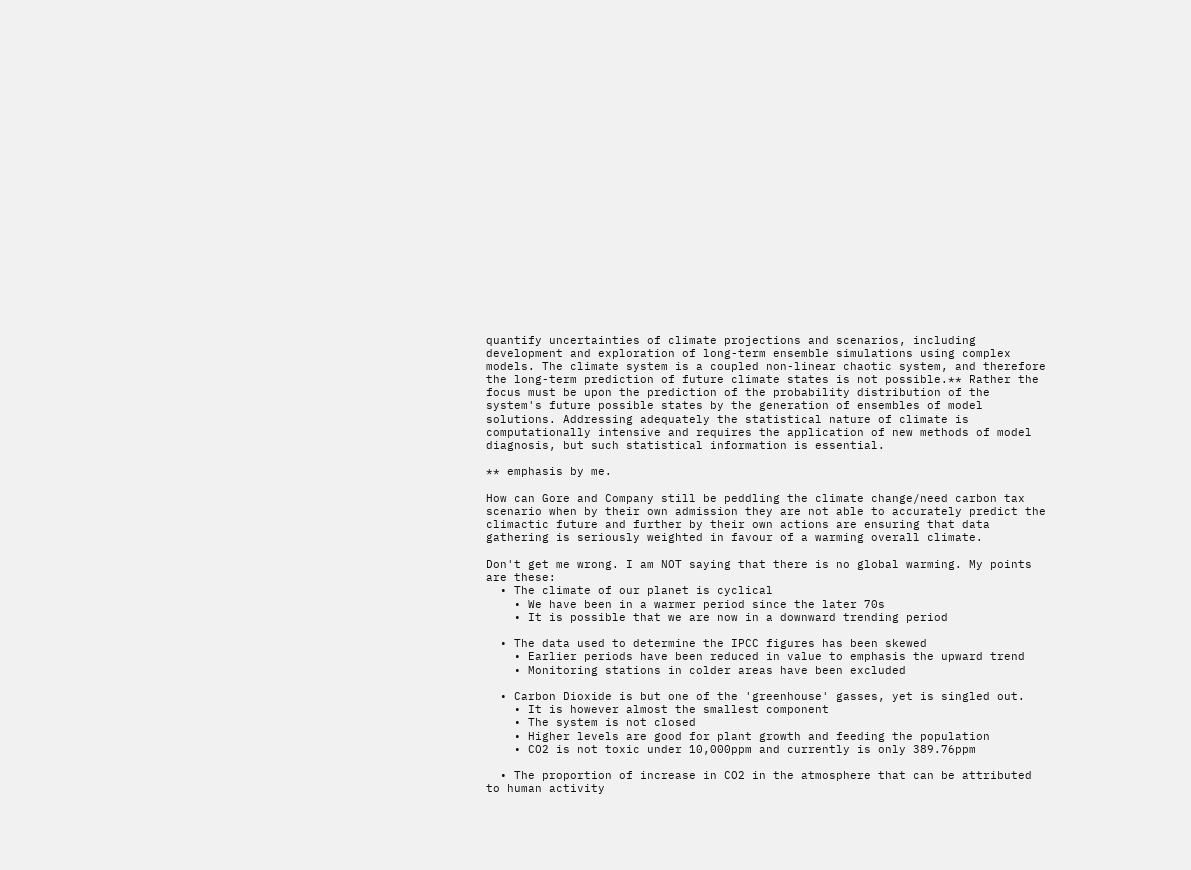quantify uncertainties of climate projections and scenarios, including development and exploration of long-term ensemble simulations using complex models. The climate system is a coupled non-linear chaotic system, and therefore the long-term prediction of future climate states is not possible.** Rather the focus must be upon the prediction of the probability distribution of the system's future possible states by the generation of ensembles of model solutions. Addressing adequately the statistical nature of climate is computationally intensive and requires the application of new methods of model diagnosis, but such statistical information is essential.

** emphasis by me.

How can Gore and Company still be peddling the climate change/need carbon tax scenario when by their own admission they are not able to accurately predict the climactic future and further by their own actions are ensuring that data gathering is seriously weighted in favour of a warming overall climate.

Don't get me wrong. I am NOT saying that there is no global warming. My points are these:
  • The climate of our planet is cyclical
    • We have been in a warmer period since the later 70s
    • It is possible that we are now in a downward trending period

  • The data used to determine the IPCC figures has been skewed
    • Earlier periods have been reduced in value to emphasis the upward trend
    • Monitoring stations in colder areas have been excluded

  • Carbon Dioxide is but one of the 'greenhouse' gasses, yet is singled out.
    • It is however almost the smallest component
    • The system is not closed
    • Higher levels are good for plant growth and feeding the population
    • CO2 is not toxic under 10,000ppm and currently is only 389.76ppm

  • The proportion of increase in CO2 in the atmosphere that can be attributed to human activity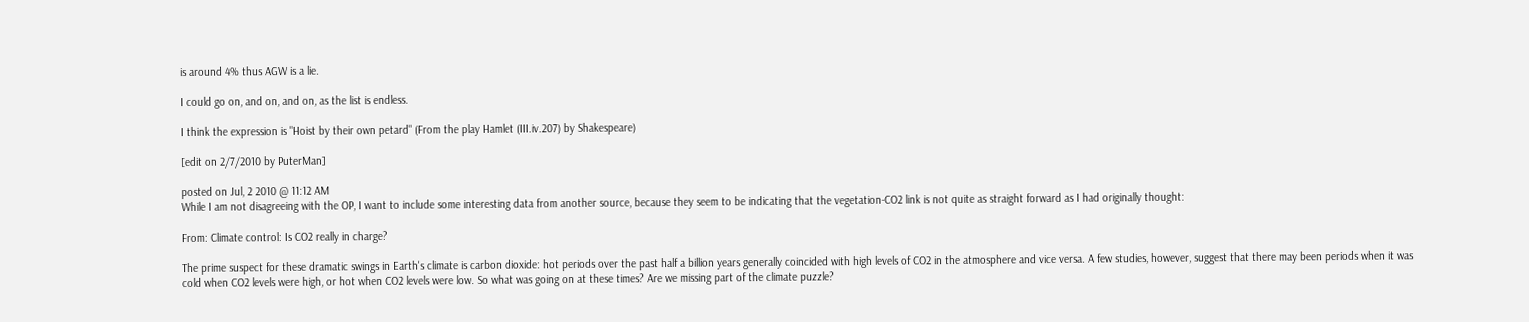is around 4% thus AGW is a lie.

I could go on, and on, and on, as the list is endless.

I think the expression is "Hoist by their own petard" (From the play Hamlet (III.iv.207) by Shakespeare)

[edit on 2/7/2010 by PuterMan]

posted on Jul, 2 2010 @ 11:12 AM
While I am not disagreeing with the OP, I want to include some interesting data from another source, because they seem to be indicating that the vegetation-CO2 link is not quite as straight forward as I had originally thought:

From: Climate control: Is CO2 really in charge?

The prime suspect for these dramatic swings in Earth's climate is carbon dioxide: hot periods over the past half a billion years generally coincided with high levels of CO2 in the atmosphere and vice versa. A few studies, however, suggest that there may been periods when it was cold when CO2 levels were high, or hot when CO2 levels were low. So what was going on at these times? Are we missing part of the climate puzzle?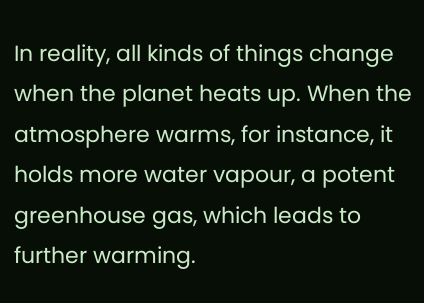In reality, all kinds of things change when the planet heats up. When the atmosphere warms, for instance, it holds more water vapour, a potent greenhouse gas, which leads to further warming.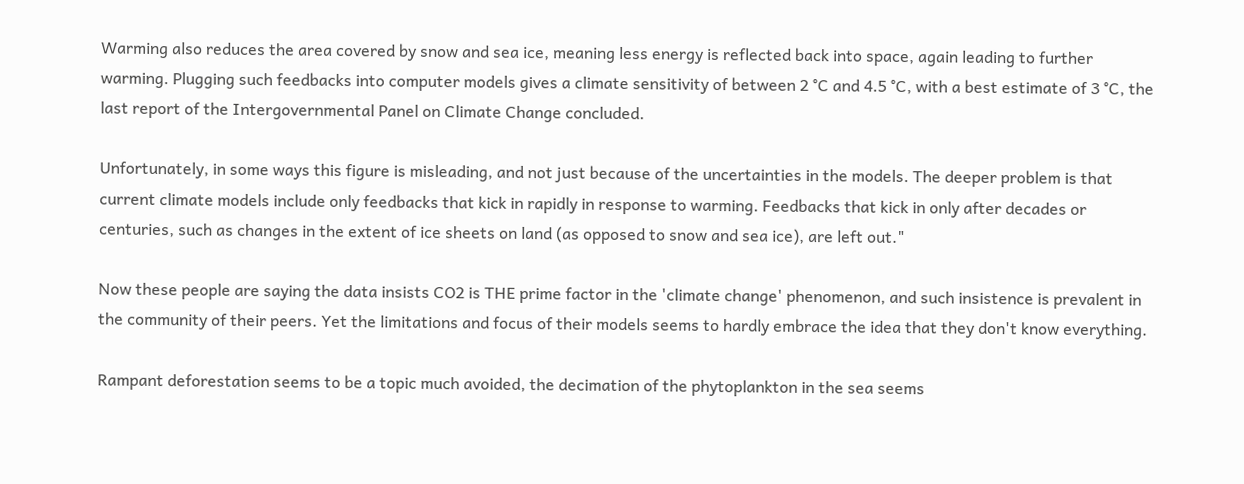Warming also reduces the area covered by snow and sea ice, meaning less energy is reflected back into space, again leading to further warming. Plugging such feedbacks into computer models gives a climate sensitivity of between 2 °C and 4.5 °C, with a best estimate of 3 °C, the last report of the Intergovernmental Panel on Climate Change concluded.

Unfortunately, in some ways this figure is misleading, and not just because of the uncertainties in the models. The deeper problem is that current climate models include only feedbacks that kick in rapidly in response to warming. Feedbacks that kick in only after decades or centuries, such as changes in the extent of ice sheets on land (as opposed to snow and sea ice), are left out."

Now these people are saying the data insists CO2 is THE prime factor in the 'climate change' phenomenon, and such insistence is prevalent in the community of their peers. Yet the limitations and focus of their models seems to hardly embrace the idea that they don't know everything.

Rampant deforestation seems to be a topic much avoided, the decimation of the phytoplankton in the sea seems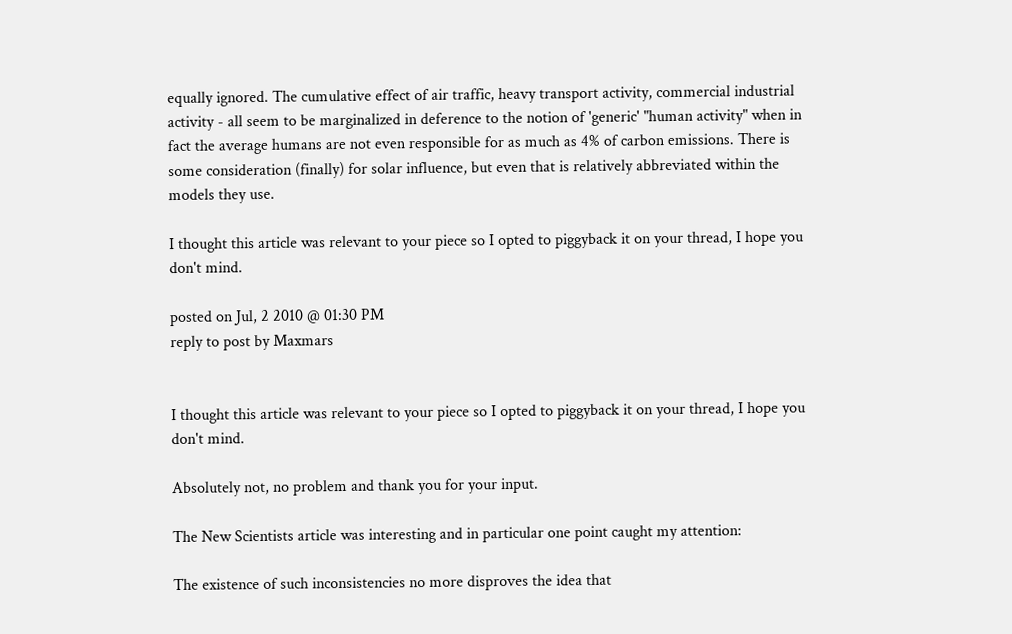equally ignored. The cumulative effect of air traffic, heavy transport activity, commercial industrial activity - all seem to be marginalized in deference to the notion of 'generic' "human activity" when in fact the average humans are not even responsible for as much as 4% of carbon emissions. There is some consideration (finally) for solar influence, but even that is relatively abbreviated within the models they use.

I thought this article was relevant to your piece so I opted to piggyback it on your thread, I hope you don't mind.

posted on Jul, 2 2010 @ 01:30 PM
reply to post by Maxmars


I thought this article was relevant to your piece so I opted to piggyback it on your thread, I hope you don't mind.

Absolutely not, no problem and thank you for your input.

The New Scientists article was interesting and in particular one point caught my attention:

The existence of such inconsistencies no more disproves the idea that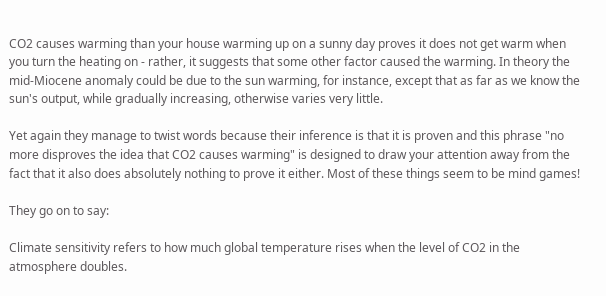CO2 causes warming than your house warming up on a sunny day proves it does not get warm when you turn the heating on - rather, it suggests that some other factor caused the warming. In theory the mid-Miocene anomaly could be due to the sun warming, for instance, except that as far as we know the sun's output, while gradually increasing, otherwise varies very little.

Yet again they manage to twist words because their inference is that it is proven and this phrase "no more disproves the idea that CO2 causes warming" is designed to draw your attention away from the fact that it also does absolutely nothing to prove it either. Most of these things seem to be mind games!

They go on to say:

Climate sensitivity refers to how much global temperature rises when the level of CO2 in the atmosphere doubles.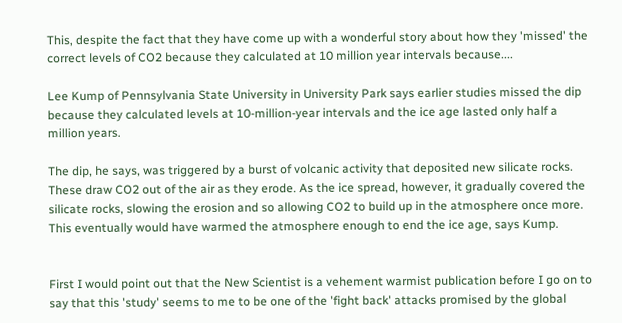This, despite the fact that they have come up with a wonderful story about how they 'missed' the correct levels of CO2 because they calculated at 10 million year intervals because....

Lee Kump of Pennsylvania State University in University Park says earlier studies missed the dip because they calculated levels at 10-million-year intervals and the ice age lasted only half a million years.

The dip, he says, was triggered by a burst of volcanic activity that deposited new silicate rocks. These draw CO2 out of the air as they erode. As the ice spread, however, it gradually covered the silicate rocks, slowing the erosion and so allowing CO2 to build up in the atmosphere once more. This eventually would have warmed the atmosphere enough to end the ice age, says Kump.


First I would point out that the New Scientist is a vehement warmist publication before I go on to say that this 'study' seems to me to be one of the 'fight back' attacks promised by the global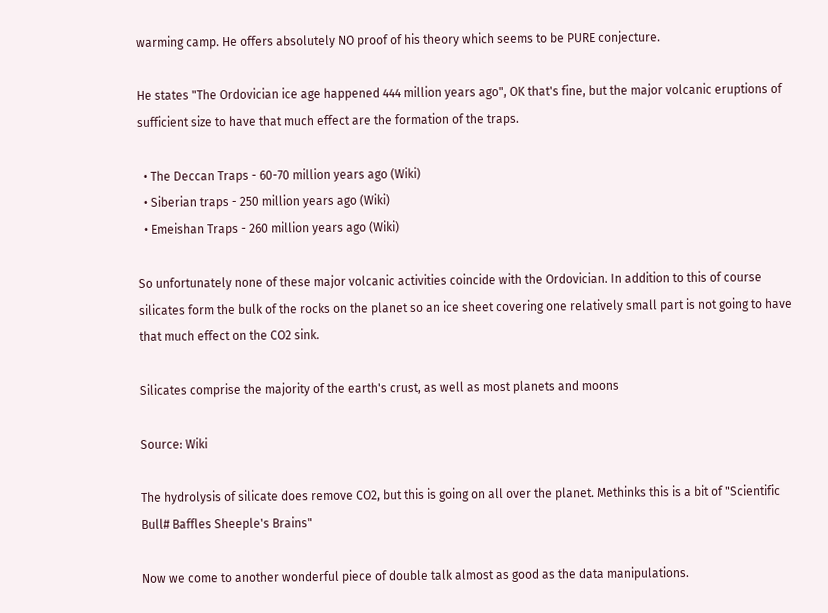warming camp. He offers absolutely NO proof of his theory which seems to be PURE conjecture.

He states "The Ordovician ice age happened 444 million years ago", OK that's fine, but the major volcanic eruptions of sufficient size to have that much effect are the formation of the traps.

  • The Deccan Traps - 60-70 million years ago (Wiki)
  • Siberian traps - 250 million years ago (Wiki)
  • Emeishan Traps - 260 million years ago (Wiki)

So unfortunately none of these major volcanic activities coincide with the Ordovician. In addition to this of course silicates form the bulk of the rocks on the planet so an ice sheet covering one relatively small part is not going to have that much effect on the CO2 sink.

Silicates comprise the majority of the earth's crust, as well as most planets and moons

Source: Wiki

The hydrolysis of silicate does remove CO2, but this is going on all over the planet. Methinks this is a bit of "Scientific Bull# Baffles Sheeple's Brains"

Now we come to another wonderful piece of double talk almost as good as the data manipulations.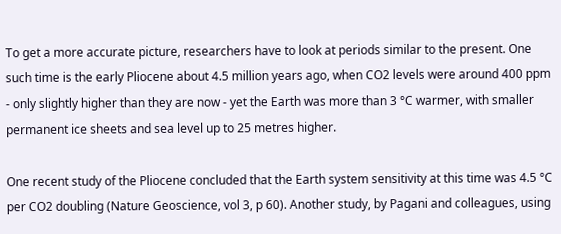To get a more accurate picture, researchers have to look at periods similar to the present. One such time is the early Pliocene about 4.5 million years ago, when CO2 levels were around 400 ppm - only slightly higher than they are now - yet the Earth was more than 3 °C warmer, with smaller permanent ice sheets and sea level up to 25 metres higher.

One recent study of the Pliocene concluded that the Earth system sensitivity at this time was 4.5 °C per CO2 doubling (Nature Geoscience, vol 3, p 60). Another study, by Pagani and colleagues, using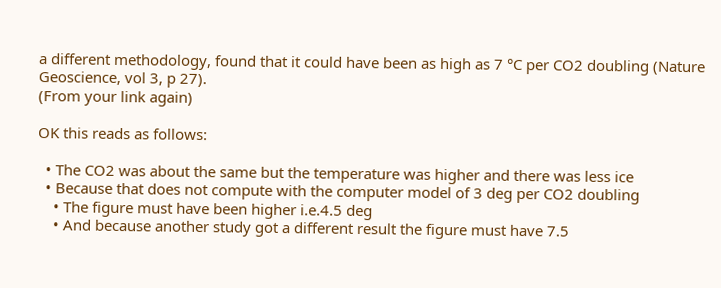a different methodology, found that it could have been as high as 7 °C per CO2 doubling (Nature Geoscience, vol 3, p 27).
(From your link again)

OK this reads as follows:

  • The CO2 was about the same but the temperature was higher and there was less ice
  • Because that does not compute with the computer model of 3 deg per CO2 doubling
    • The figure must have been higher i.e.4.5 deg
    • And because another study got a different result the figure must have 7.5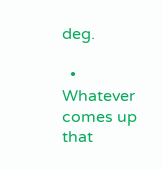deg.

  • Whatever comes up that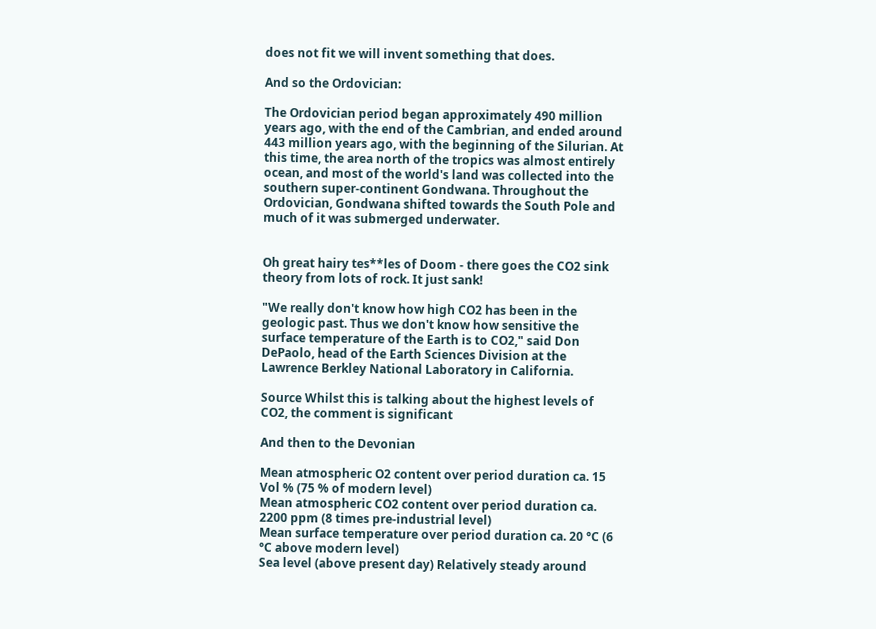does not fit we will invent something that does.

And so the Ordovician:

The Ordovician period began approximately 490 million years ago, with the end of the Cambrian, and ended around 443 million years ago, with the beginning of the Silurian. At this time, the area north of the tropics was almost entirely ocean, and most of the world's land was collected into the southern super-continent Gondwana. Throughout the Ordovician, Gondwana shifted towards the South Pole and much of it was submerged underwater.


Oh great hairy tes**les of Doom - there goes the CO2 sink theory from lots of rock. It just sank!

"We really don't know how high CO2 has been in the geologic past. Thus we don't know how sensitive the surface temperature of the Earth is to CO2," said Don DePaolo, head of the Earth Sciences Division at the Lawrence Berkley National Laboratory in California.

Source Whilst this is talking about the highest levels of CO2, the comment is significant

And then to the Devonian

Mean atmospheric O2 content over period duration ca. 15 Vol % (75 % of modern level)
Mean atmospheric CO2 content over period duration ca. 2200 ppm (8 times pre-industrial level)
Mean surface temperature over period duration ca. 20 °C (6 °C above modern level)
Sea level (above present day) Relatively steady around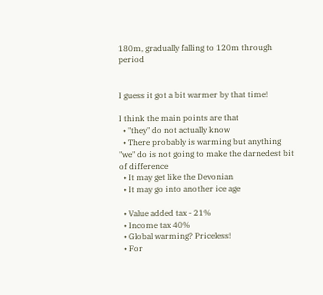180m, gradually falling to 120m through period


I guess it got a bit warmer by that time!

I think the main points are that
  • "they" do not actually know
  • There probably is warming but anything "we" do is not going to make the darnedest bit of difference
  • It may get like the Devonian
  • It may go into another ice age

  • Value added tax - 21%
  • Income tax 40%
  • Global warming? Priceless!
  • For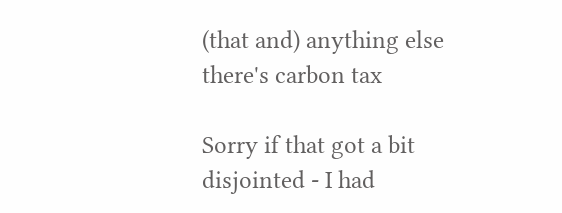(that and) anything else there's carbon tax

Sorry if that got a bit disjointed - I had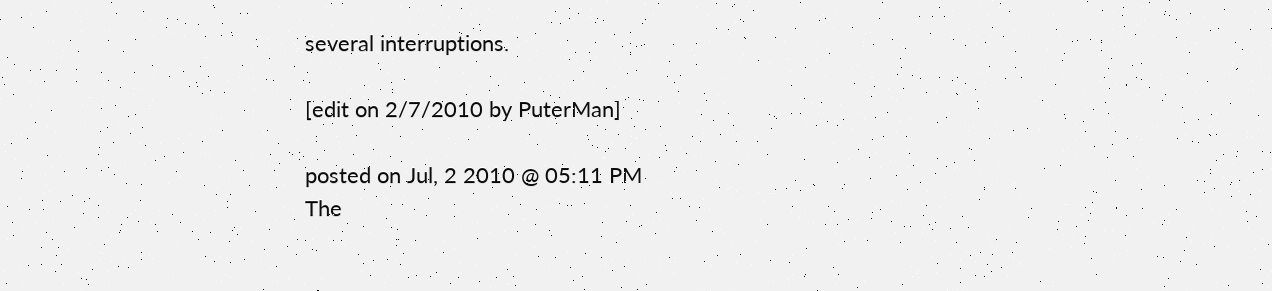several interruptions.

[edit on 2/7/2010 by PuterMan]

posted on Jul, 2 2010 @ 05:11 PM
The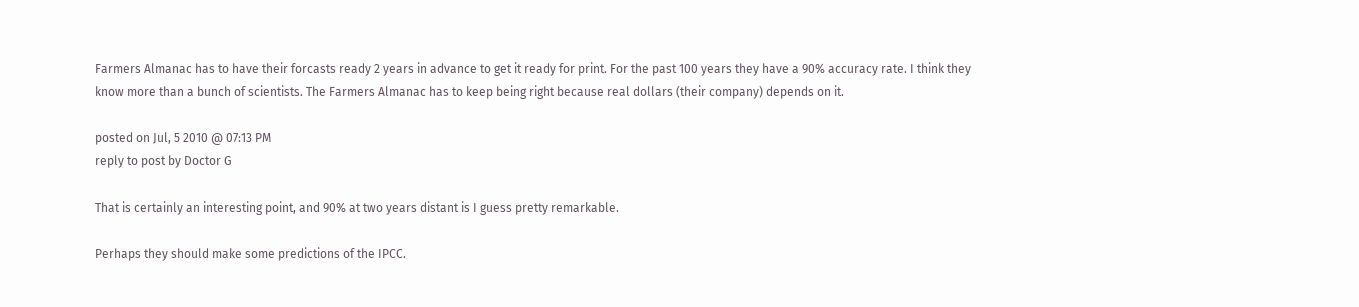Farmers Almanac has to have their forcasts ready 2 years in advance to get it ready for print. For the past 100 years they have a 90% accuracy rate. I think they know more than a bunch of scientists. The Farmers Almanac has to keep being right because real dollars (their company) depends on it.

posted on Jul, 5 2010 @ 07:13 PM
reply to post by Doctor G

That is certainly an interesting point, and 90% at two years distant is I guess pretty remarkable.

Perhaps they should make some predictions of the IPCC.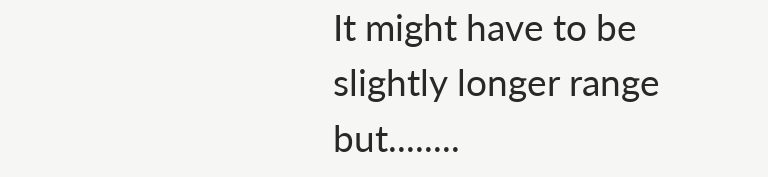It might have to be slightly longer range but........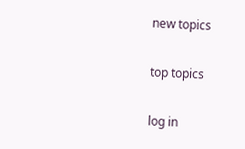new topics

top topics

log in